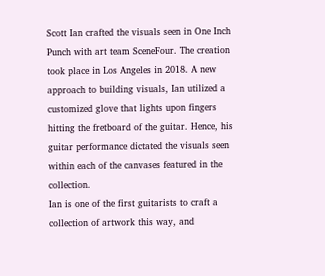Scott Ian crafted the visuals seen in One Inch Punch with art team SceneFour. The creation took place in Los Angeles in 2018. A new approach to building visuals, Ian utilized a customized glove that lights upon fingers hitting the fretboard of the guitar. Hence, his guitar performance dictated the visuals seen within each of the canvases featured in the collection.
Ian is one of the first guitarists to craft a collection of artwork this way, and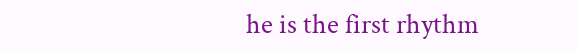he is the first rhythm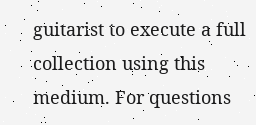guitarist to execute a full collection using this medium. For questions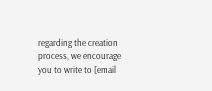regarding the creation process, we encourage you to write to [email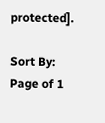protected].

Sort By:
Page of 1